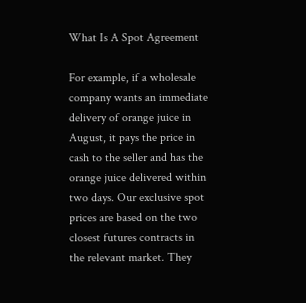What Is A Spot Agreement

For example, if a wholesale company wants an immediate delivery of orange juice in August, it pays the price in cash to the seller and has the orange juice delivered within two days. Our exclusive spot prices are based on the two closest futures contracts in the relevant market. They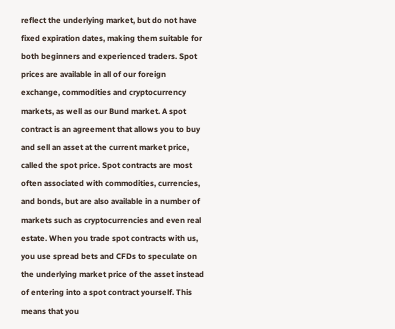reflect the underlying market, but do not have fixed expiration dates, making them suitable for both beginners and experienced traders. Spot prices are available in all of our foreign exchange, commodities and cryptocurrency markets, as well as our Bund market. A spot contract is an agreement that allows you to buy and sell an asset at the current market price, called the spot price. Spot contracts are most often associated with commodities, currencies, and bonds, but are also available in a number of markets such as cryptocurrencies and even real estate. When you trade spot contracts with us, you use spread bets and CFDs to speculate on the underlying market price of the asset instead of entering into a spot contract yourself. This means that you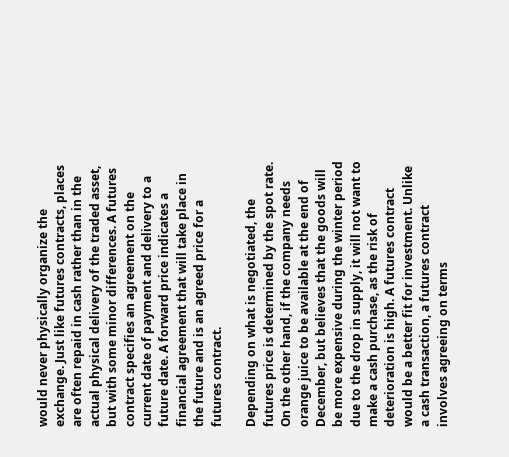would never physically organize the exchange. Just like futures contracts, places are often repaid in cash rather than in the actual physical delivery of the traded asset, but with some minor differences. A futures contract specifies an agreement on the current date of payment and delivery to a future date. A forward price indicates a financial agreement that will take place in the future and is an agreed price for a futures contract.

Depending on what is negotiated, the futures price is determined by the spot rate. On the other hand, if the company needs orange juice to be available at the end of December, but believes that the goods will be more expensive during the winter period due to the drop in supply, it will not want to make a cash purchase, as the risk of deterioration is high. A futures contract would be a better fit for investment. Unlike a cash transaction, a futures contract involves agreeing on terms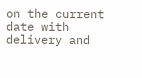on the current date with delivery and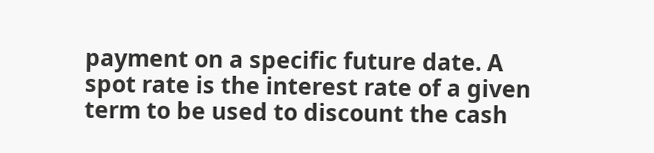payment on a specific future date. A spot rate is the interest rate of a given term to be used to discount the cash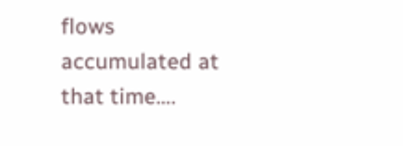flows accumulated at that time….